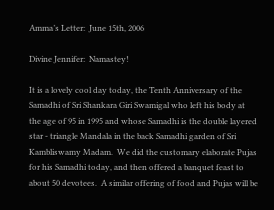Amma’s Letter:  June 15th, 2006

Divine Jennifer:  Namastey!

It is a lovely cool day today, the Tenth Anniversary of the Samadhi of Sri Shankara Giri Swamigal who left his body at the age of 95 in 1995 and whose Samadhi is the double layered star - triangle Mandala in the back Samadhi garden of Sri Kambliswamy Madam.  We did the customary elaborate Pujas for his Samadhi today, and then offered a banquet feast to about 50 devotees.  A similar offering of food and Pujas will be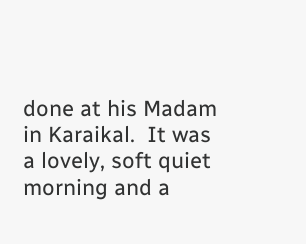done at his Madam in Karaikal.  It was a lovely, soft quiet morning and a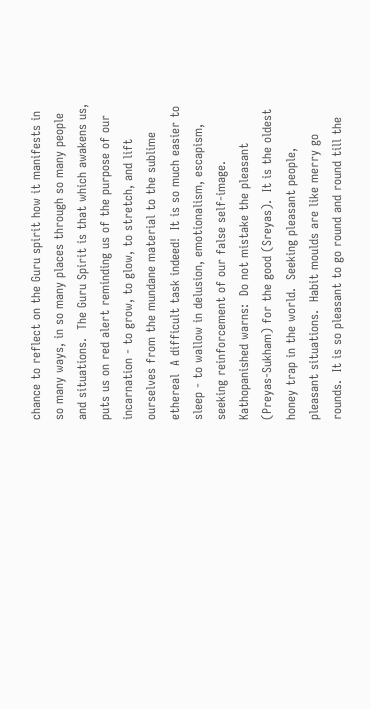chance to reflect on the Guru spirit how it manifests in so many ways, in so many places through so many people and situations.  The Guru Spirit is that which awakens us, puts us on red alert reminding us of the purpose of our incarnation - to grow, to glow, to stretch, and lift ourselves from the mundane material to the sublime ethereal  A difficult task indeed!  It is so much easier to sleep - to wallow in delusion, emotionalism, escapism, seeking reinforcement of our false self-image.  Kathopanished warns:  Do not mistake the pleasant (Preyas-Sukham) for the good (Sreyas).  It is the oldest honey trap in the world.  Seeking pleasant people, pleasant situations.  Habit moulds are like merry go rounds.  It is so pleasant to go round and round till the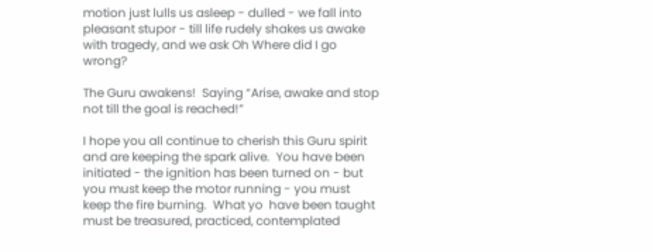motion just lulls us asleep - dulled - we fall into pleasant stupor - till life rudely shakes us awake with tragedy, and we ask Oh Where did I go wrong?

The Guru awakens!  Saying “Arise, awake and stop not till the goal is reached!”

I hope you all continue to cherish this Guru spirit and are keeping the spark alive.  You have been initiated - the ignition has been turned on - but you must keep the motor running - you must keep the fire burning.  What yo  have been taught must be treasured, practiced, contemplated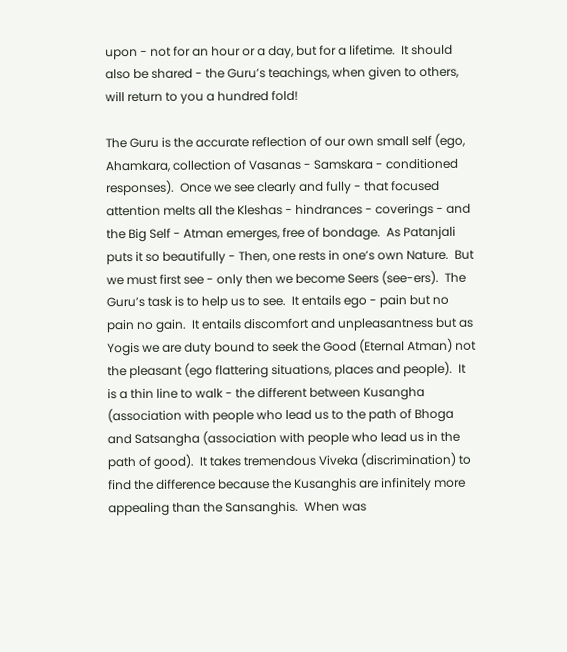upon - not for an hour or a day, but for a lifetime.  It should also be shared - the Guru’s teachings, when given to others, will return to you a hundred fold!

The Guru is the accurate reflection of our own small self (ego, Ahamkara, collection of Vasanas - Samskara - conditioned responses).  Once we see clearly and fully - that focused attention melts all the Kleshas - hindrances - coverings - and the Big Self - Atman emerges, free of bondage.  As Patanjali puts it so beautifully - Then, one rests in one’s own Nature.  But we must first see - only then we become Seers (see-ers).  The Guru’s task is to help us to see.  It entails ego - pain but no pain no gain.  It entails discomfort and unpleasantness but as Yogis we are duty bound to seek the Good (Eternal Atman) not the pleasant (ego flattering situations, places and people).  It is a thin line to walk - the different between Kusangha (association with people who lead us to the path of Bhoga and Satsangha (association with people who lead us in the path of good).  It takes tremendous Viveka (discrimination) to find the difference because the Kusanghis are infinitely more appealing than the Sansanghis.  When was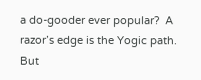a do-gooder ever popular?  A razor’s edge is the Yogic path.  But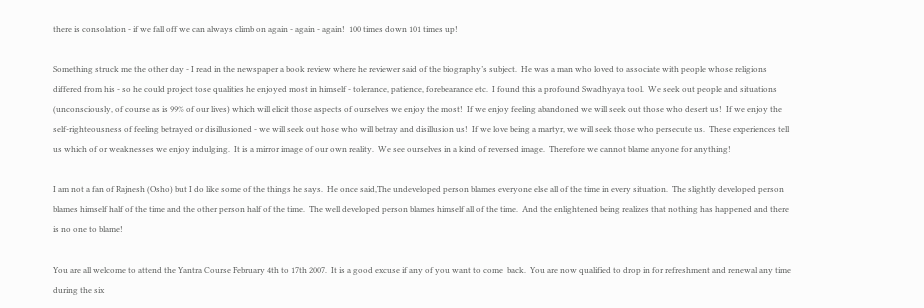there is consolation - if we fall off we can always climb on again - again - again!  100 times down 101 times up!

Something struck me the other day - I read in the newspaper a book review where he reviewer said of the biography’s subject.  He was a man who loved to associate with people whose religions differed from his - so he could project tose qualities he enjoyed most in himself - tolerance, patience, forebearance etc.  I found this a profound Swadhyaya tool.  We seek out people and situations (unconsciously, of course as is 99% of our lives) which will elicit those aspects of ourselves we enjoy the most!  If we enjoy feeling abandoned we will seek out those who desert us!  If we enjoy the self-righteousness of feeling betrayed or disillusioned - we will seek out hose who will betray and disillusion us!  If we love being a martyr, we will seek those who persecute us.  These experiences tell us which of or weaknesses we enjoy indulging.  It is a mirror image of our own reality.  We see ourselves in a kind of reversed image.  Therefore we cannot blame anyone for anything!

I am not a fan of Rajnesh (Osho) but I do like some of the things he says.  He once said,The undeveloped person blames everyone else all of the time in every situation.  The slightly developed person blames himself half of the time and the other person half of the time.  The well developed person blames himself all of the time.  And the enlightened being realizes that nothing has happened and there is no one to blame!

You are all welcome to attend the Yantra Course February 4th to 17th 2007.  It is a good excuse if any of you want to come  back.  You are now qualified to drop in for refreshment and renewal any time during the six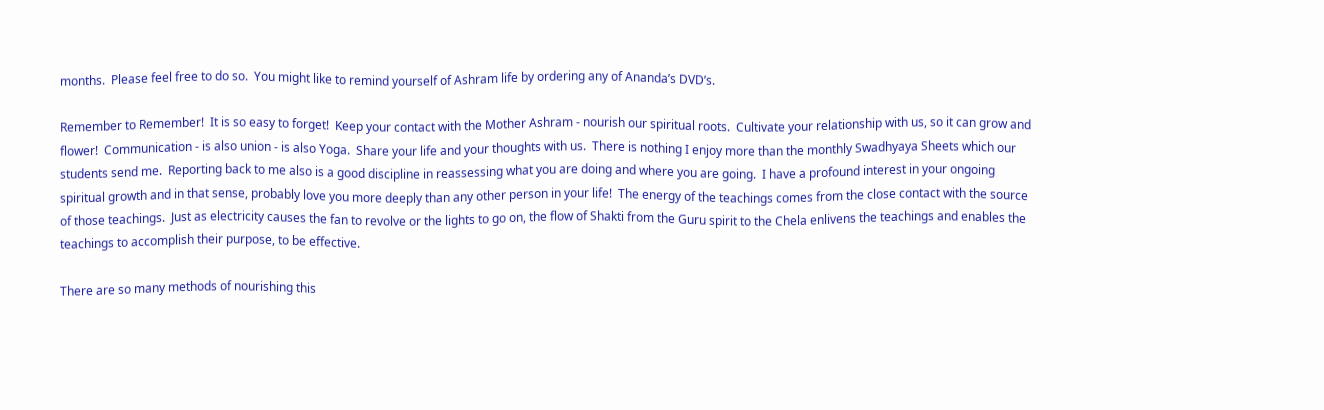months.  Please feel free to do so.  You might like to remind yourself of Ashram life by ordering any of Ananda’s DVD’s.

Remember to Remember!  It is so easy to forget!  Keep your contact with the Mother Ashram - nourish our spiritual roots.  Cultivate your relationship with us, so it can grow and flower!  Communication - is also union - is also Yoga.  Share your life and your thoughts with us.  There is nothing I enjoy more than the monthly Swadhyaya Sheets which our students send me.  Reporting back to me also is a good discipline in reassessing what you are doing and where you are going.  I have a profound interest in your ongoing spiritual growth and in that sense, probably love you more deeply than any other person in your life!  The energy of the teachings comes from the close contact with the source of those teachings.  Just as electricity causes the fan to revolve or the lights to go on, the flow of Shakti from the Guru spirit to the Chela enlivens the teachings and enables the teachings to accomplish their purpose, to be effective.

There are so many methods of nourishing this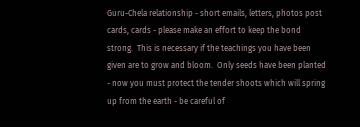Guru-Chela relationship - short emails, letters, photos post cards, cards - please make an effort to keep the bond strong.  This is necessary if the teachings you have been given are to grow and bloom.  Only seeds have been planted - now you must protect the tender shoots which will spring up from the earth - be careful of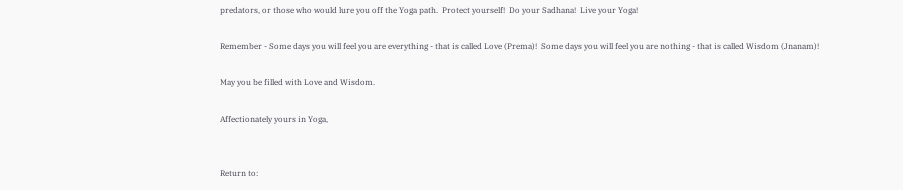predators, or those who would lure you off the Yoga path.  Protect yourself!  Do your Sadhana!  Live your Yoga!

Remember - Some days you will feel you are everything - that is called Love (Prema)!  Some days you will feel you are nothing - that is called Wisdom (Jnanam)!

May you be filled with Love and Wisdom.

Affectionately yours in Yoga,


Return to: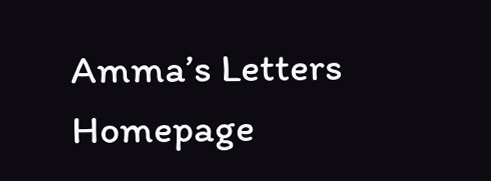Amma’s Letters Homepage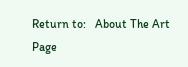Return to:   About The Art Page